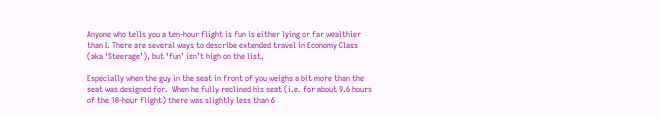Anyone who tells you a ten-hour flight is fun is either lying or far wealthier than I. There are several ways to describe extended travel in Economy Class (aka ‘Steerage’), but ‘fun’ isn’t high on the list.

Especially when the guy in the seat in front of you weighs a bit more than the seat was designed for.  When he fully reclined his seat (i.e. for about 9.6 hours of the 10-hour flight) there was slightly less than 6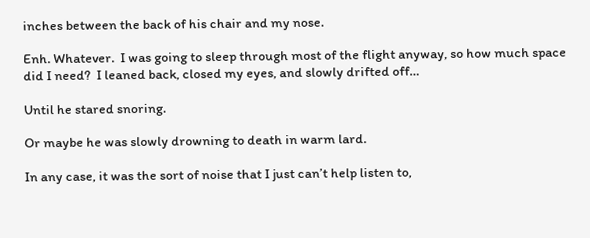inches between the back of his chair and my nose.

Enh. Whatever.  I was going to sleep through most of the flight anyway, so how much space did I need?  I leaned back, closed my eyes, and slowly drifted off…

Until he stared snoring.

Or maybe he was slowly drowning to death in warm lard.

In any case, it was the sort of noise that I just can’t help listen to,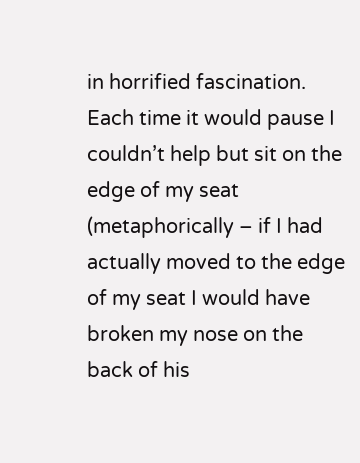in horrified fascination. Each time it would pause I couldn’t help but sit on the edge of my seat (metaphorically – if I had actually moved to the edge of my seat I would have broken my nose on the back of his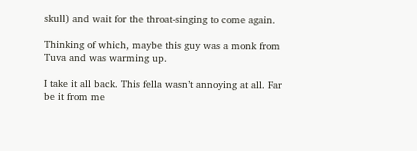skull) and wait for the throat-singing to come again.

Thinking of which, maybe this guy was a monk from Tuva and was warming up.

I take it all back. This fella wasn’t annoying at all. Far be it from me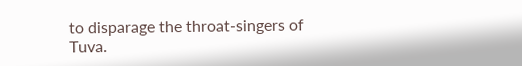to disparage the throat-singers of Tuva.